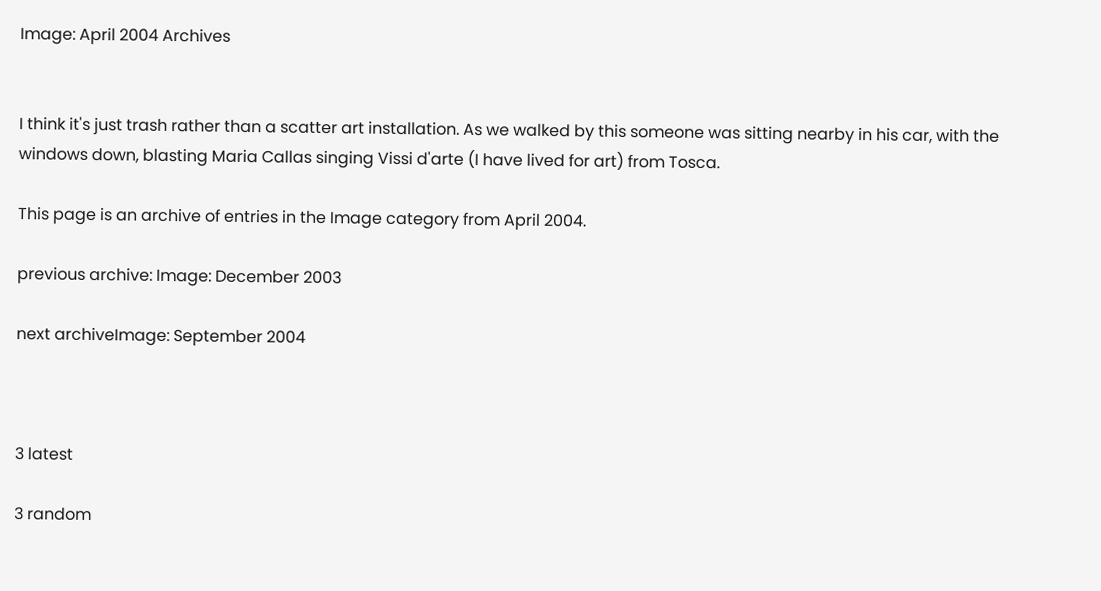Image: April 2004 Archives


I think it's just trash rather than a scatter art installation. As we walked by this someone was sitting nearby in his car, with the windows down, blasting Maria Callas singing Vissi d'arte (I have lived for art) from Tosca.

This page is an archive of entries in the Image category from April 2004.

previous archive: Image: December 2003

next archiveImage: September 2004



3 latest

3 random